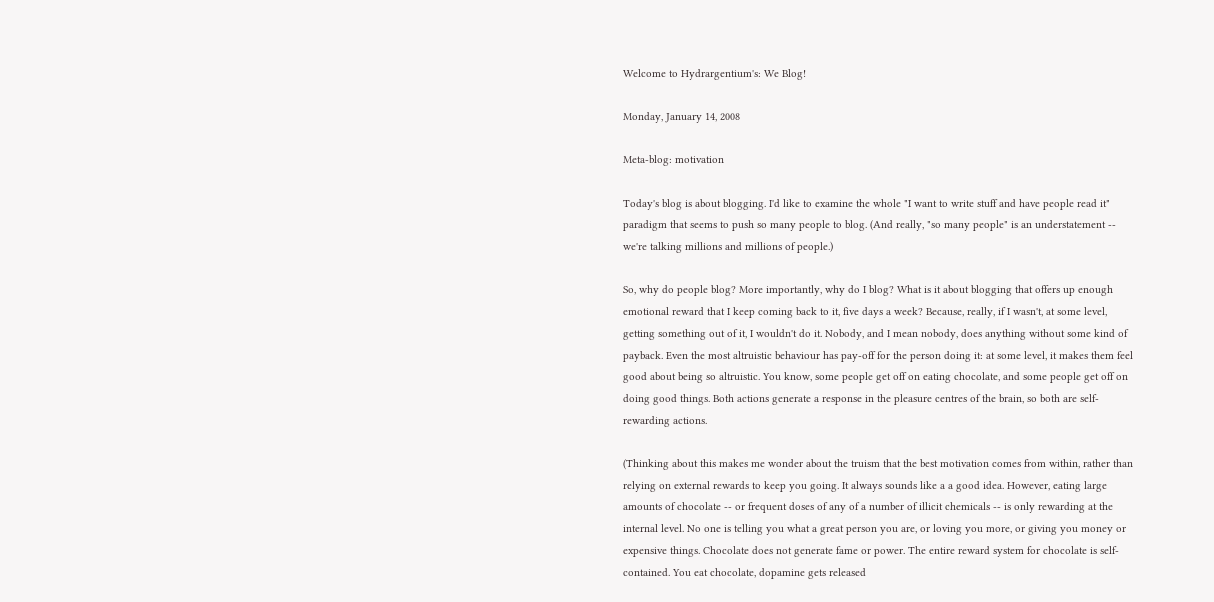Welcome to Hydrargentium's: We Blog!

Monday, January 14, 2008

Meta-blog: motivation

Today's blog is about blogging. I'd like to examine the whole "I want to write stuff and have people read it" paradigm that seems to push so many people to blog. (And really, "so many people" is an understatement -- we're talking millions and millions of people.)

So, why do people blog? More importantly, why do I blog? What is it about blogging that offers up enough emotional reward that I keep coming back to it, five days a week? Because, really, if I wasn't, at some level, getting something out of it, I wouldn't do it. Nobody, and I mean nobody, does anything without some kind of payback. Even the most altruistic behaviour has pay-off for the person doing it: at some level, it makes them feel good about being so altruistic. You know, some people get off on eating chocolate, and some people get off on doing good things. Both actions generate a response in the pleasure centres of the brain, so both are self-rewarding actions.

(Thinking about this makes me wonder about the truism that the best motivation comes from within, rather than relying on external rewards to keep you going. It always sounds like a a good idea. However, eating large amounts of chocolate -- or frequent doses of any of a number of illicit chemicals -- is only rewarding at the internal level. No one is telling you what a great person you are, or loving you more, or giving you money or expensive things. Chocolate does not generate fame or power. The entire reward system for chocolate is self-contained. You eat chocolate, dopamine gets released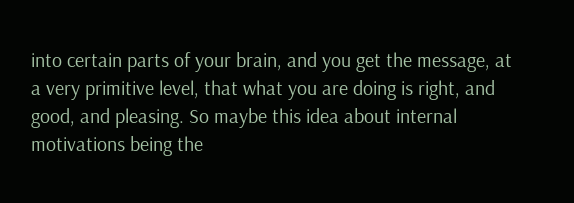into certain parts of your brain, and you get the message, at a very primitive level, that what you are doing is right, and good, and pleasing. So maybe this idea about internal motivations being the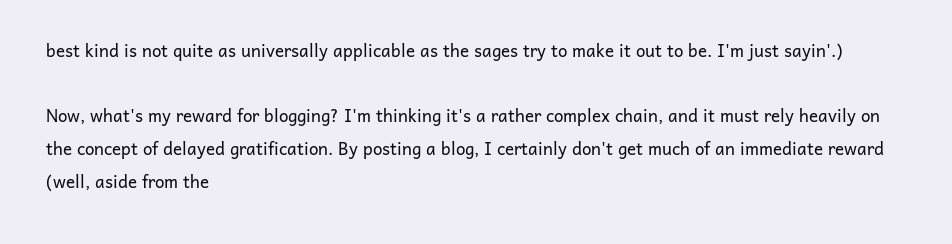best kind is not quite as universally applicable as the sages try to make it out to be. I'm just sayin'.)

Now, what's my reward for blogging? I'm thinking it's a rather complex chain, and it must rely heavily on the concept of delayed gratification. By posting a blog, I certainly don't get much of an immediate reward (well, aside from the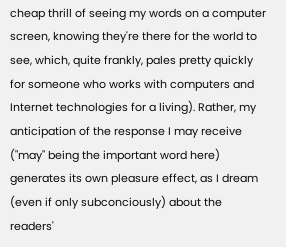cheap thrill of seeing my words on a computer screen, knowing they're there for the world to see, which, quite frankly, pales pretty quickly for someone who works with computers and Internet technologies for a living). Rather, my anticipation of the response I may receive ("may" being the important word here) generates its own pleasure effect, as I dream (even if only subconciously) about the readers'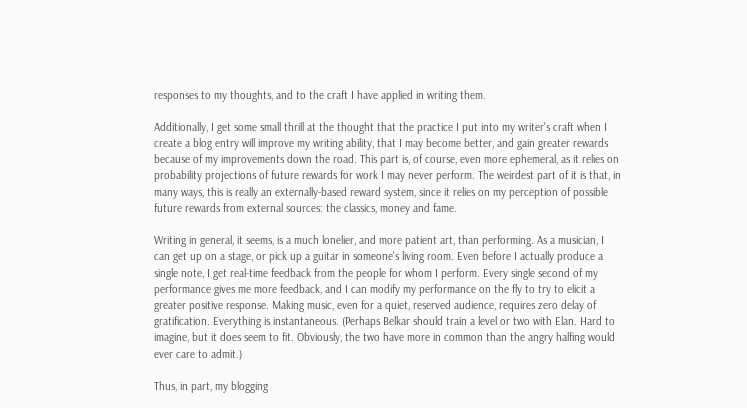responses to my thoughts, and to the craft I have applied in writing them.

Additionally, I get some small thrill at the thought that the practice I put into my writer's craft when I create a blog entry will improve my writing ability, that I may become better, and gain greater rewards because of my improvements down the road. This part is, of course, even more ephemeral, as it relies on probability projections of future rewards for work I may never perform. The weirdest part of it is that, in many ways, this is really an externally-based reward system, since it relies on my perception of possible future rewards from external sources: the classics, money and fame.

Writing in general, it seems, is a much lonelier, and more patient art, than performing. As a musician, I can get up on a stage, or pick up a guitar in someone's living room. Even before I actually produce a single note, I get real-time feedback from the people for whom I perform. Every single second of my performance gives me more feedback, and I can modify my performance on the fly to try to elicit a greater positive response. Making music, even for a quiet, reserved audience, requires zero delay of gratification. Everything is instantaneous. (Perhaps Belkar should train a level or two with Elan. Hard to imagine, but it does seem to fit. Obviously, the two have more in common than the angry halfing would ever care to admit.)

Thus, in part, my blogging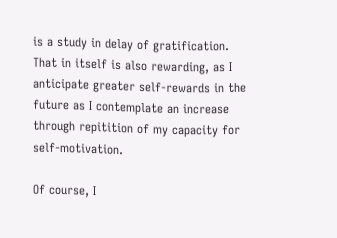is a study in delay of gratification. That in itself is also rewarding, as I anticipate greater self-rewards in the future as I contemplate an increase through repitition of my capacity for self-motivation.

Of course, I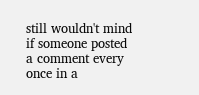still wouldn't mind if someone posted a comment every once in a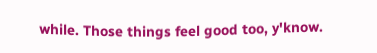while. Those things feel good too, y'know.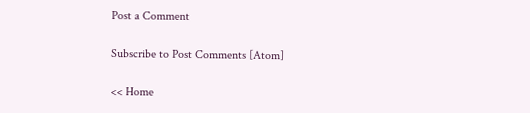Post a Comment

Subscribe to Post Comments [Atom]

<< Home